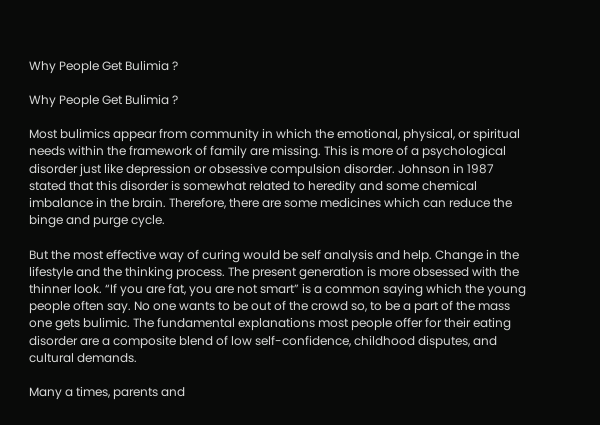Why People Get Bulimia ?

Why People Get Bulimia ?

Most bulimics appear from community in which the emotional, physical, or spiritual needs within the framework of family are missing. This is more of a psychological disorder just like depression or obsessive compulsion disorder. Johnson in 1987 stated that this disorder is somewhat related to heredity and some chemical imbalance in the brain. Therefore, there are some medicines which can reduce the binge and purge cycle.

But the most effective way of curing would be self analysis and help. Change in the lifestyle and the thinking process. The present generation is more obsessed with the thinner look. “If you are fat, you are not smart” is a common saying which the young people often say. No one wants to be out of the crowd so, to be a part of the mass one gets bulimic. The fundamental explanations most people offer for their eating disorder are a composite blend of low self-confidence, childhood disputes, and cultural demands.

Many a times, parents and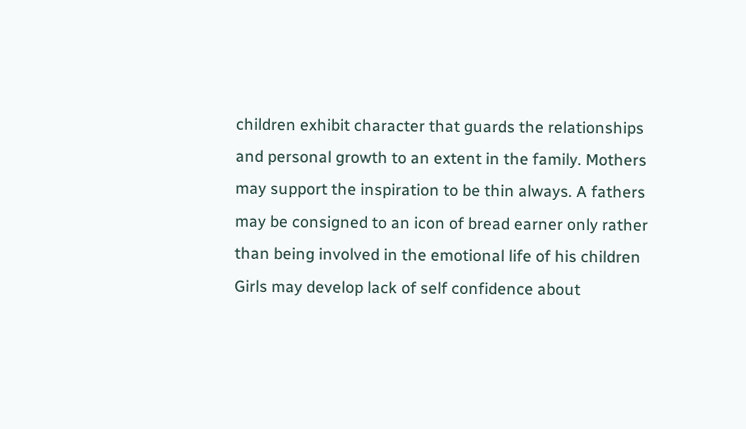children exhibit character that guards the relationships and personal growth to an extent in the family. Mothers may support the inspiration to be thin always. A fathers may be consigned to an icon of bread earner only rather than being involved in the emotional life of his children Girls may develop lack of self confidence about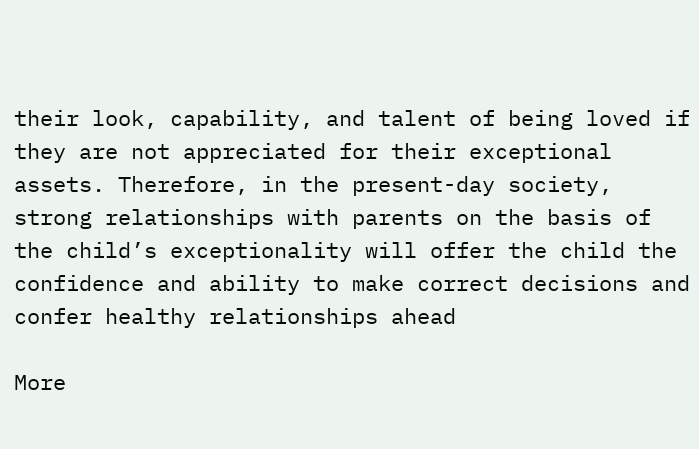their look, capability, and talent of being loved if they are not appreciated for their exceptional assets. Therefore, in the present-day society, strong relationships with parents on the basis of the child’s exceptionality will offer the child the confidence and ability to make correct decisions and confer healthy relationships ahead

More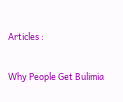Articles :

Why People Get Bulimia